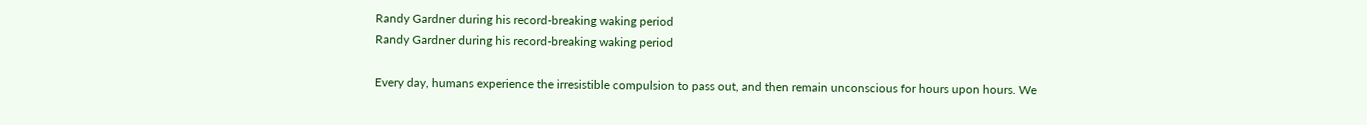Randy Gardner during his record-breaking waking period
Randy Gardner during his record-breaking waking period

Every day, humans experience the irresistible compulsion to pass out, and then remain unconscious for hours upon hours. We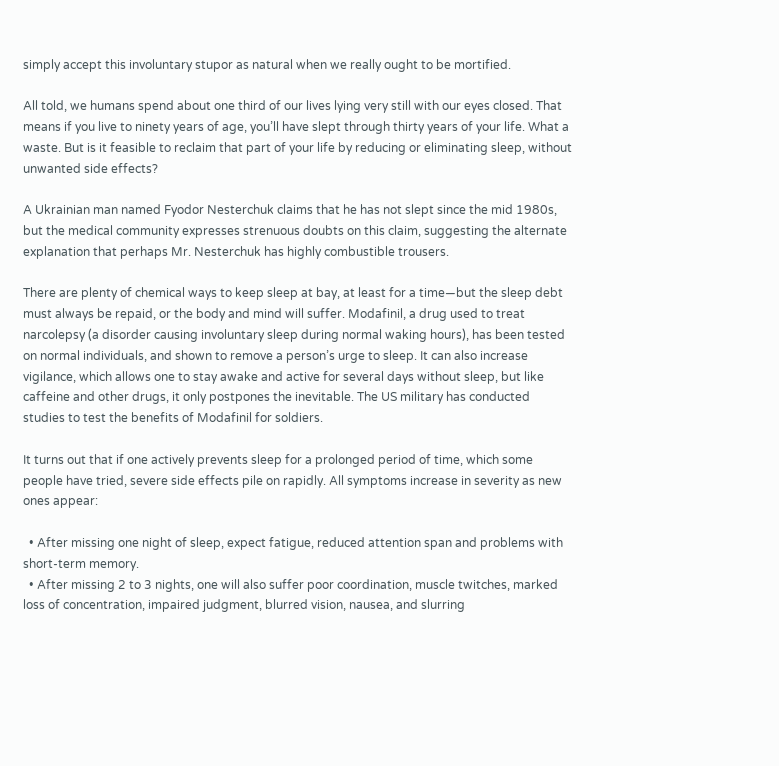simply accept this involuntary stupor as natural when we really ought to be mortified.

All told, we humans spend about one third of our lives lying very still with our eyes closed. That means if you live to ninety years of age, you’ll have slept through thirty years of your life. What a waste. But is it feasible to reclaim that part of your life by reducing or eliminating sleep, without unwanted side effects?

A Ukrainian man named Fyodor Nesterchuk claims that he has not slept since the mid 1980s, but the medical community expresses strenuous doubts on this claim, suggesting the alternate explanation that perhaps Mr. Nesterchuk has highly combustible trousers.

There are plenty of chemical ways to keep sleep at bay, at least for a time—but the sleep debt must always be repaid, or the body and mind will suffer. Modafinil, a drug used to treat narcolepsy (a disorder causing involuntary sleep during normal waking hours), has been tested on normal individuals, and shown to remove a person’s urge to sleep. It can also increase vigilance, which allows one to stay awake and active for several days without sleep, but like caffeine and other drugs, it only postpones the inevitable. The US military has conducted studies to test the benefits of Modafinil for soldiers.

It turns out that if one actively prevents sleep for a prolonged period of time, which some people have tried, severe side effects pile on rapidly. All symptoms increase in severity as new ones appear:

  • After missing one night of sleep, expect fatigue, reduced attention span and problems with short-term memory.
  • After missing 2 to 3 nights, one will also suffer poor coordination, muscle twitches, marked loss of concentration, impaired judgment, blurred vision, nausea, and slurring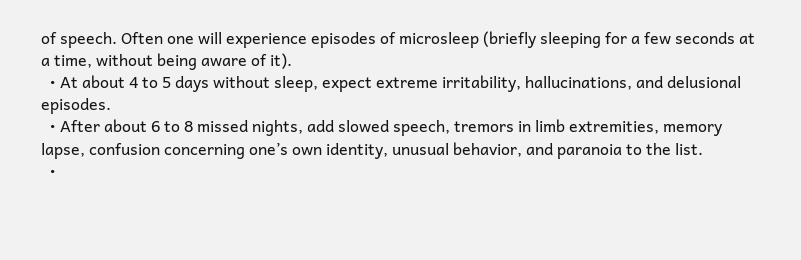of speech. Often one will experience episodes of microsleep (briefly sleeping for a few seconds at a time, without being aware of it).
  • At about 4 to 5 days without sleep, expect extreme irritability, hallucinations, and delusional episodes.
  • After about 6 to 8 missed nights, add slowed speech, tremors in limb extremities, memory lapse, confusion concerning one’s own identity, unusual behavior, and paranoia to the list.
  •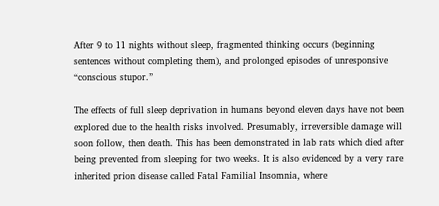After 9 to 11 nights without sleep, fragmented thinking occurs (beginning sentences without completing them), and prolonged episodes of unresponsive “conscious stupor.”

The effects of full sleep deprivation in humans beyond eleven days have not been explored due to the health risks involved. Presumably, irreversible damage will soon follow, then death. This has been demonstrated in lab rats which died after being prevented from sleeping for two weeks. It is also evidenced by a very rare inherited prion disease called Fatal Familial Insomnia, where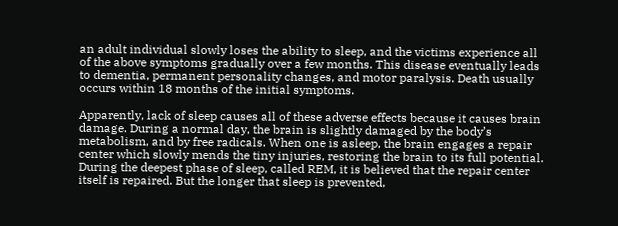an adult individual slowly loses the ability to sleep, and the victims experience all of the above symptoms gradually over a few months. This disease eventually leads to dementia, permanent personality changes, and motor paralysis. Death usually occurs within 18 months of the initial symptoms.

Apparently, lack of sleep causes all of these adverse effects because it causes brain damage. During a normal day, the brain is slightly damaged by the body’s metabolism, and by free radicals. When one is asleep, the brain engages a repair center which slowly mends the tiny injuries, restoring the brain to its full potential. During the deepest phase of sleep, called REM, it is believed that the repair center itself is repaired. But the longer that sleep is prevented,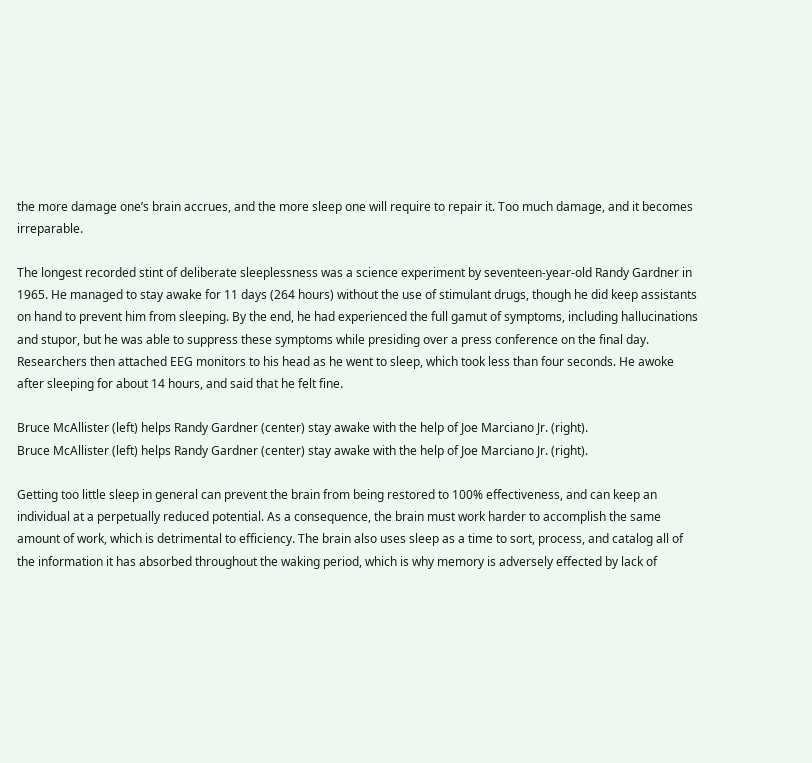the more damage one’s brain accrues, and the more sleep one will require to repair it. Too much damage, and it becomes irreparable.

The longest recorded stint of deliberate sleeplessness was a science experiment by seventeen-year-old Randy Gardner in 1965. He managed to stay awake for 11 days (264 hours) without the use of stimulant drugs, though he did keep assistants on hand to prevent him from sleeping. By the end, he had experienced the full gamut of symptoms, including hallucinations and stupor, but he was able to suppress these symptoms while presiding over a press conference on the final day. Researchers then attached EEG monitors to his head as he went to sleep, which took less than four seconds. He awoke after sleeping for about 14 hours, and said that he felt fine.

Bruce McAllister (left) helps Randy Gardner (center) stay awake with the help of Joe Marciano Jr. (right).
Bruce McAllister (left) helps Randy Gardner (center) stay awake with the help of Joe Marciano Jr. (right).

Getting too little sleep in general can prevent the brain from being restored to 100% effectiveness, and can keep an individual at a perpetually reduced potential. As a consequence, the brain must work harder to accomplish the same amount of work, which is detrimental to efficiency. The brain also uses sleep as a time to sort, process, and catalog all of the information it has absorbed throughout the waking period, which is why memory is adversely effected by lack of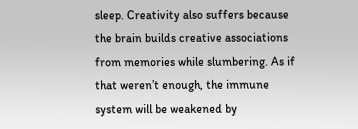sleep. Creativity also suffers because the brain builds creative associations from memories while slumbering. As if that weren’t enough, the immune system will be weakened by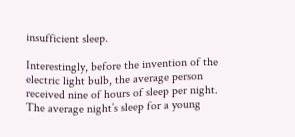insufficient sleep.

Interestingly, before the invention of the electric light bulb, the average person received nine of hours of sleep per night. The average night’s sleep for a young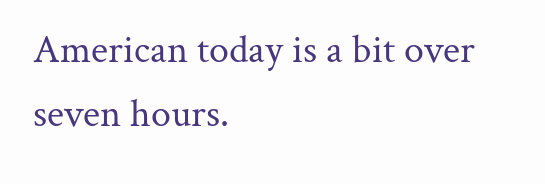American today is a bit over seven hours.